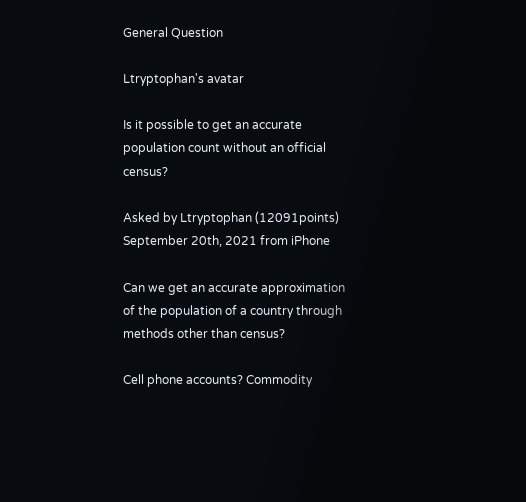General Question

Ltryptophan's avatar

Is it possible to get an accurate population count without an official census?

Asked by Ltryptophan (12091points) September 20th, 2021 from iPhone

Can we get an accurate approximation of the population of a country through methods other than census?

Cell phone accounts? Commodity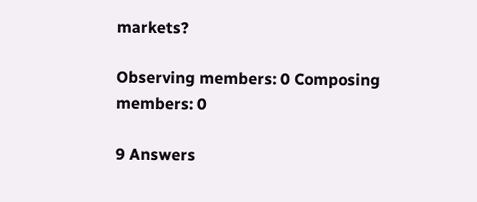markets?

Observing members: 0 Composing members: 0

9 Answers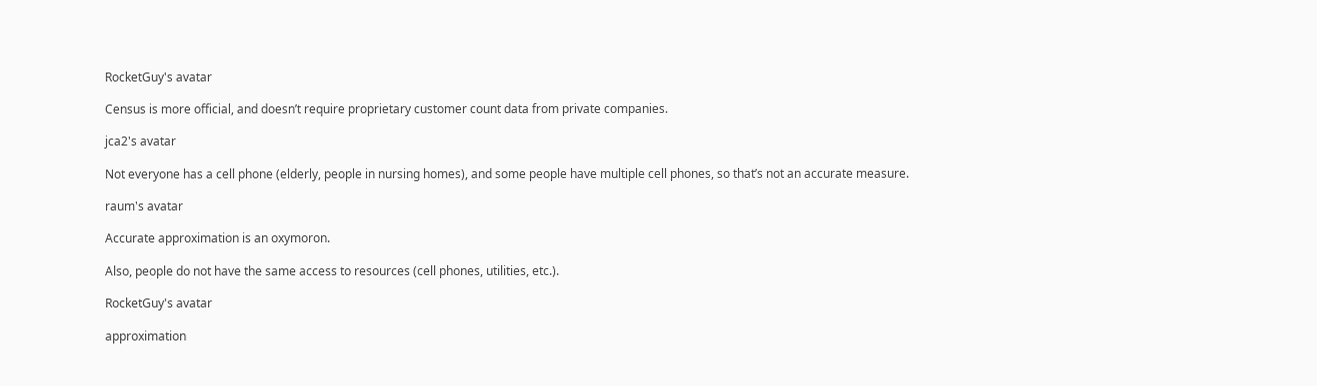RocketGuy's avatar

Census is more official, and doesn’t require proprietary customer count data from private companies.

jca2's avatar

Not everyone has a cell phone (elderly, people in nursing homes), and some people have multiple cell phones, so that’s not an accurate measure.

raum's avatar

Accurate approximation is an oxymoron.

Also, people do not have the same access to resources (cell phones, utilities, etc.).

RocketGuy's avatar

approximation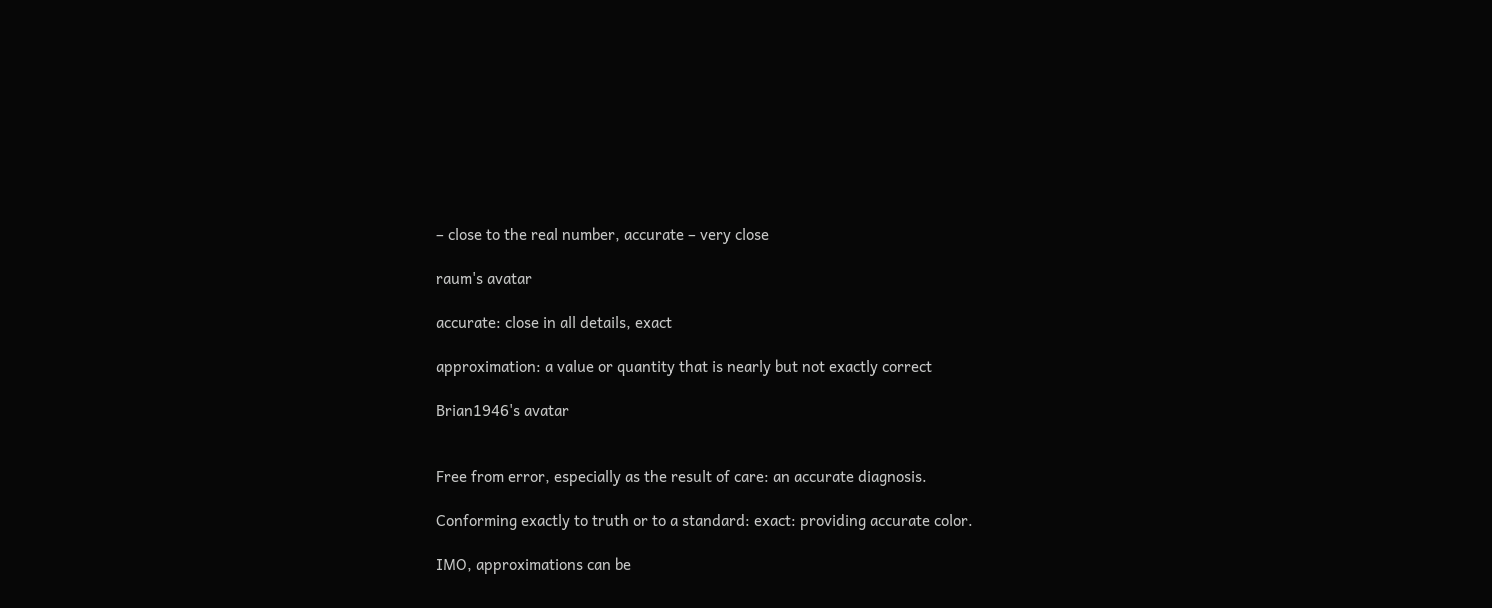– close to the real number, accurate – very close

raum's avatar

accurate: close in all details, exact

approximation: a value or quantity that is nearly but not exactly correct

Brian1946's avatar


Free from error, especially as the result of care: an accurate diagnosis.

Conforming exactly to truth or to a standard: exact: providing accurate color.

IMO, approximations can be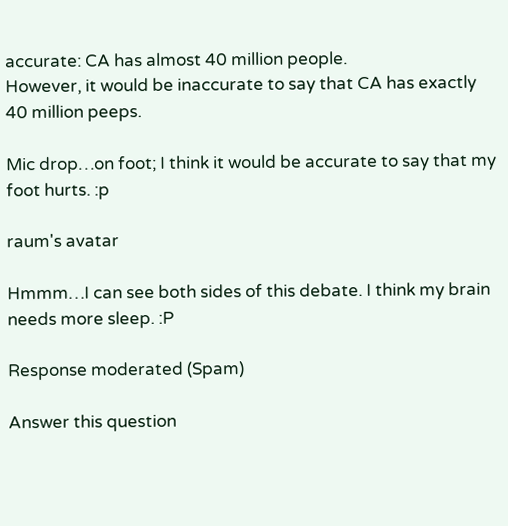accurate: CA has almost 40 million people.
However, it would be inaccurate to say that CA has exactly 40 million peeps.

Mic drop…on foot; I think it would be accurate to say that my foot hurts. :p

raum's avatar

Hmmm…I can see both sides of this debate. I think my brain needs more sleep. :P

Response moderated (Spam)

Answer this question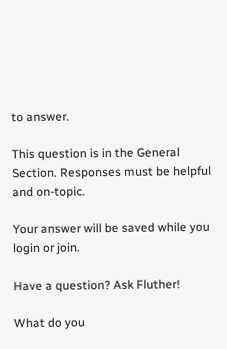to answer.

This question is in the General Section. Responses must be helpful and on-topic.

Your answer will be saved while you login or join.

Have a question? Ask Fluther!

What do you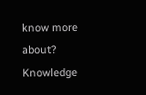know more about?
Knowledge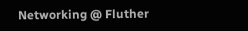Networking @ Fluther